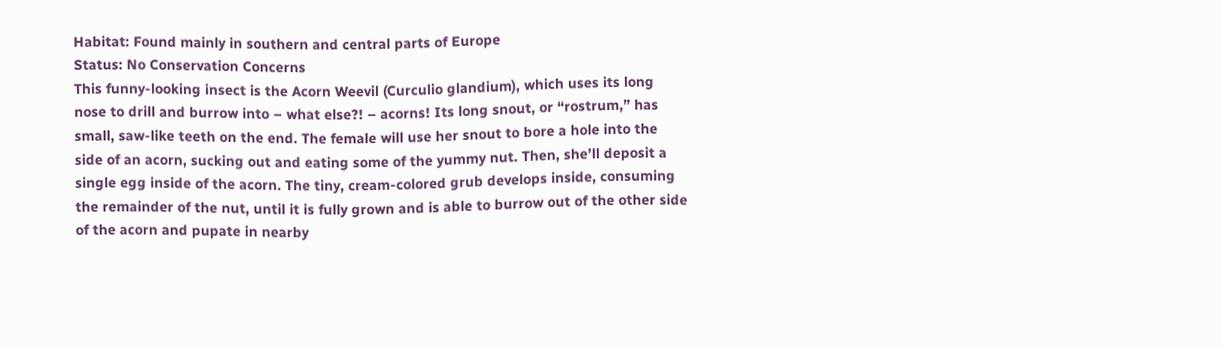Habitat: Found mainly in southern and central parts of Europe
Status: No Conservation Concerns
This funny-looking insect is the Acorn Weevil (Curculio glandium), which uses its long nose to drill and burrow into – what else?! – acorns! Its long snout, or “rostrum,” has small, saw-like teeth on the end. The female will use her snout to bore a hole into the side of an acorn, sucking out and eating some of the yummy nut. Then, she’ll deposit a single egg inside of the acorn. The tiny, cream-colored grub develops inside, consuming the remainder of the nut, until it is fully grown and is able to burrow out of the other side of the acorn and pupate in nearby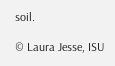soil.

© Laura Jesse, ISU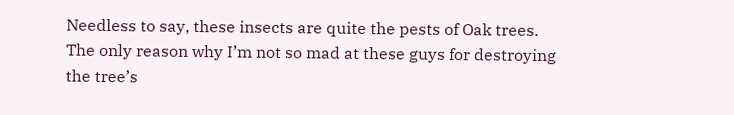Needless to say, these insects are quite the pests of Oak trees.  The only reason why I’m not so mad at these guys for destroying the tree’s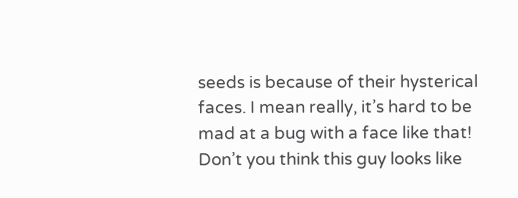seeds is because of their hysterical faces. I mean really, it’s hard to be mad at a bug with a face like that!
Don’t you think this guy looks like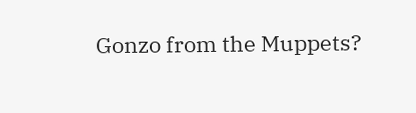Gonzo from the Muppets?